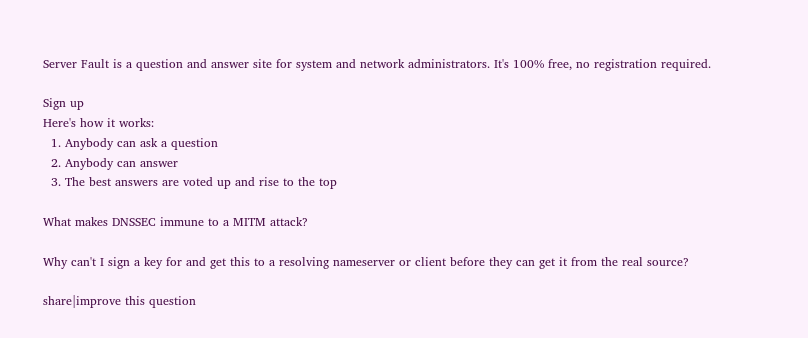Server Fault is a question and answer site for system and network administrators. It's 100% free, no registration required.

Sign up
Here's how it works:
  1. Anybody can ask a question
  2. Anybody can answer
  3. The best answers are voted up and rise to the top

What makes DNSSEC immune to a MITM attack?

Why can't I sign a key for and get this to a resolving nameserver or client before they can get it from the real source?

share|improve this question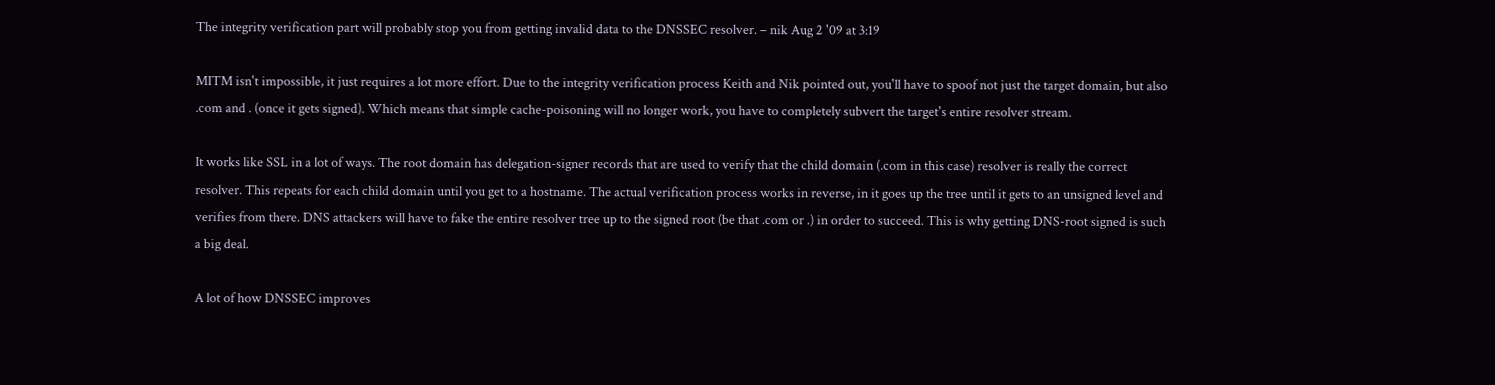The integrity verification part will probably stop you from getting invalid data to the DNSSEC resolver. – nik Aug 2 '09 at 3:19

MITM isn't impossible, it just requires a lot more effort. Due to the integrity verification process Keith and Nik pointed out, you'll have to spoof not just the target domain, but also .com and . (once it gets signed). Which means that simple cache-poisoning will no longer work, you have to completely subvert the target's entire resolver stream.

It works like SSL in a lot of ways. The root domain has delegation-signer records that are used to verify that the child domain (.com in this case) resolver is really the correct resolver. This repeats for each child domain until you get to a hostname. The actual verification process works in reverse, in it goes up the tree until it gets to an unsigned level and verifies from there. DNS attackers will have to fake the entire resolver tree up to the signed root (be that .com or .) in order to succeed. This is why getting DNS-root signed is such a big deal.

A lot of how DNSSEC improves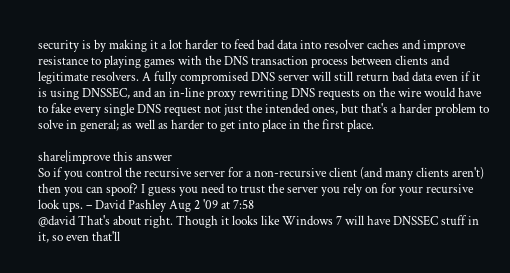security is by making it a lot harder to feed bad data into resolver caches and improve resistance to playing games with the DNS transaction process between clients and legitimate resolvers. A fully compromised DNS server will still return bad data even if it is using DNSSEC, and an in-line proxy rewriting DNS requests on the wire would have to fake every single DNS request not just the intended ones, but that's a harder problem to solve in general; as well as harder to get into place in the first place.

share|improve this answer
So if you control the recursive server for a non-recursive client (and many clients aren't) then you can spoof? I guess you need to trust the server you rely on for your recursive look ups. – David Pashley Aug 2 '09 at 7:58
@david That's about right. Though it looks like Windows 7 will have DNSSEC stuff in it, so even that'll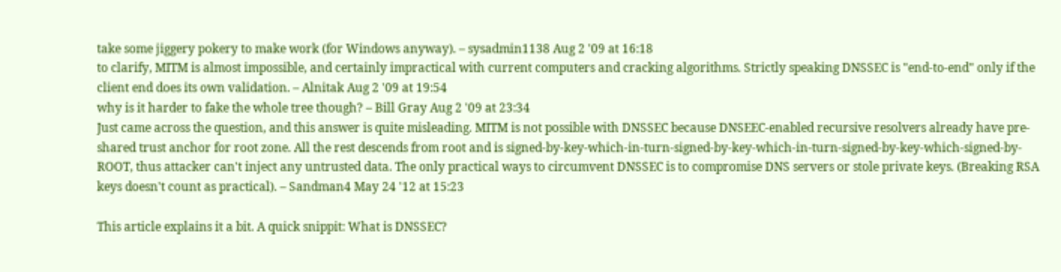take some jiggery pokery to make work (for Windows anyway). – sysadmin1138 Aug 2 '09 at 16:18
to clarify, MITM is almost impossible, and certainly impractical with current computers and cracking algorithms. Strictly speaking DNSSEC is "end-to-end" only if the client end does its own validation. – Alnitak Aug 2 '09 at 19:54
why is it harder to fake the whole tree though? – Bill Gray Aug 2 '09 at 23:34
Just came across the question, and this answer is quite misleading. MITM is not possible with DNSSEC because DNSEEC-enabled recursive resolvers already have pre-shared trust anchor for root zone. All the rest descends from root and is signed-by-key-which-in-turn-signed-by-key-which-in-turn-signed-by-key-which-signed-by-ROOT, thus attacker can't inject any untrusted data. The only practical ways to circumvent DNSSEC is to compromise DNS servers or stole private keys. (Breaking RSA keys doesn't count as practical). – Sandman4 May 24 '12 at 15:23

This article explains it a bit. A quick snippit: What is DNSSEC?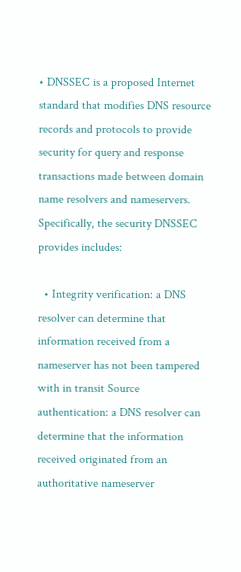• DNSSEC is a proposed Internet standard that modifies DNS resource records and protocols to provide security for query and response transactions made between domain name resolvers and nameservers. Specifically, the security DNSSEC provides includes:

  • Integrity verification: a DNS resolver can determine that information received from a nameserver has not been tampered with in transit Source authentication: a DNS resolver can determine that the information received originated from an authoritative nameserver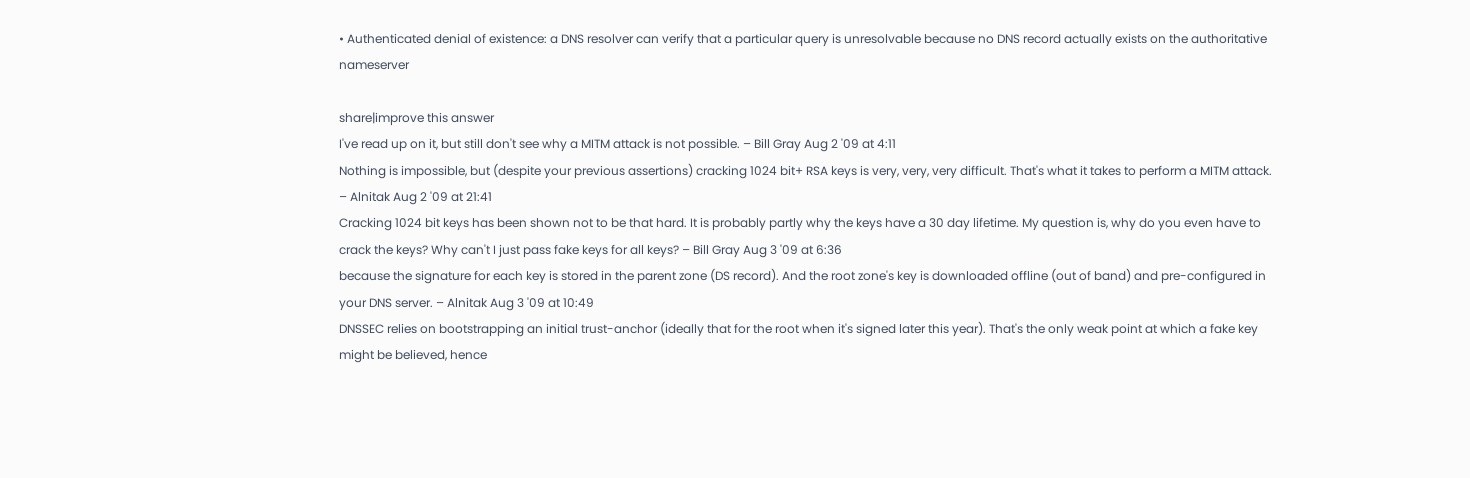• Authenticated denial of existence: a DNS resolver can verify that a particular query is unresolvable because no DNS record actually exists on the authoritative nameserver

share|improve this answer
I've read up on it, but still don't see why a MITM attack is not possible. – Bill Gray Aug 2 '09 at 4:11
Nothing is impossible, but (despite your previous assertions) cracking 1024 bit+ RSA keys is very, very, very difficult. That's what it takes to perform a MITM attack. – Alnitak Aug 2 '09 at 21:41
Cracking 1024 bit keys has been shown not to be that hard. It is probably partly why the keys have a 30 day lifetime. My question is, why do you even have to crack the keys? Why can't I just pass fake keys for all keys? – Bill Gray Aug 3 '09 at 6:36
because the signature for each key is stored in the parent zone (DS record). And the root zone's key is downloaded offline (out of band) and pre-configured in your DNS server. – Alnitak Aug 3 '09 at 10:49
DNSSEC relies on bootstrapping an initial trust-anchor (ideally that for the root when it's signed later this year). That's the only weak point at which a fake key might be believed, hence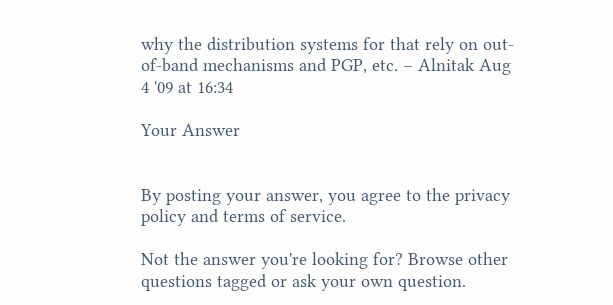why the distribution systems for that rely on out-of-band mechanisms and PGP, etc. – Alnitak Aug 4 '09 at 16:34

Your Answer


By posting your answer, you agree to the privacy policy and terms of service.

Not the answer you're looking for? Browse other questions tagged or ask your own question.